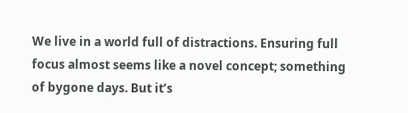We live in a world full of distractions. Ensuring full focus almost seems like a novel concept; something of bygone days. But it’s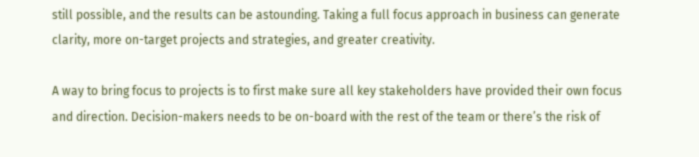still possible, and the results can be astounding. Taking a full focus approach in business can generate clarity, more on-target projects and strategies, and greater creativity.

A way to bring focus to projects is to first make sure all key stakeholders have provided their own focus and direction. Decision-makers needs to be on-board with the rest of the team or there’s the risk of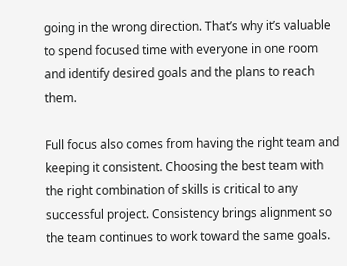going in the wrong direction. That’s why it’s valuable to spend focused time with everyone in one room and identify desired goals and the plans to reach them.

Full focus also comes from having the right team and keeping it consistent. Choosing the best team with the right combination of skills is critical to any successful project. Consistency brings alignment so the team continues to work toward the same goals.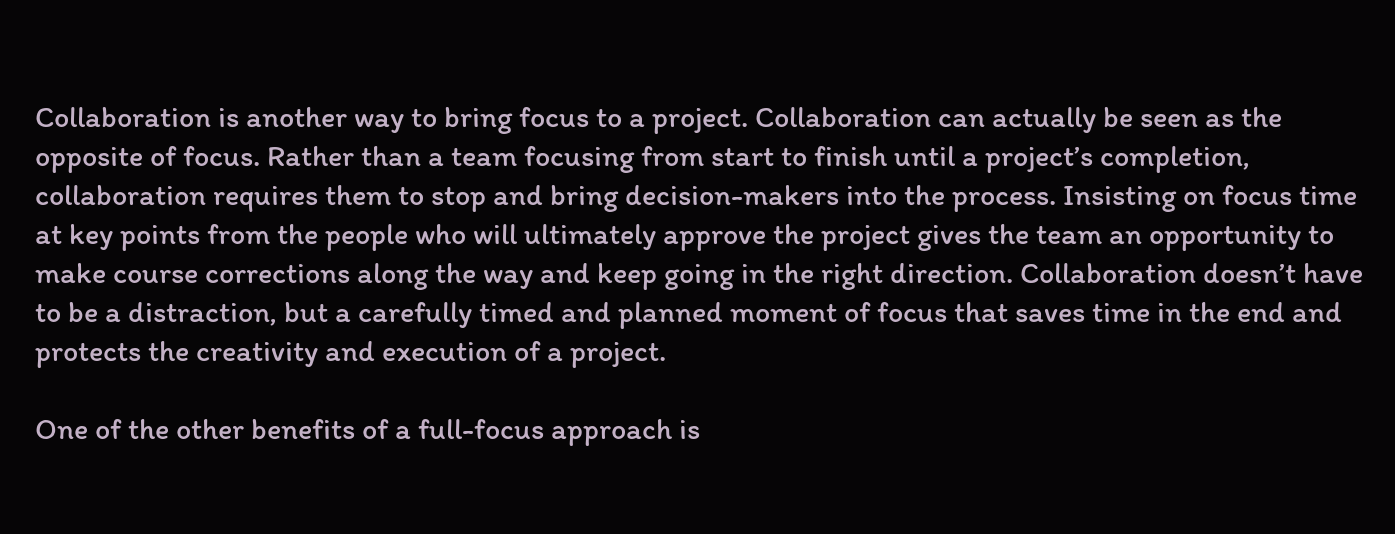Collaboration is another way to bring focus to a project. Collaboration can actually be seen as the opposite of focus. Rather than a team focusing from start to finish until a project’s completion, collaboration requires them to stop and bring decision-makers into the process. Insisting on focus time at key points from the people who will ultimately approve the project gives the team an opportunity to make course corrections along the way and keep going in the right direction. Collaboration doesn’t have to be a distraction, but a carefully timed and planned moment of focus that saves time in the end and protects the creativity and execution of a project.

One of the other benefits of a full-focus approach is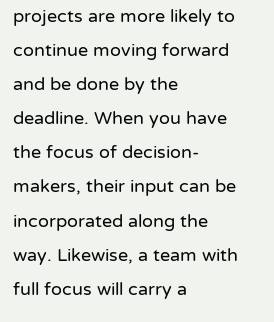projects are more likely to continue moving forward and be done by the deadline. When you have the focus of decision-makers, their input can be incorporated along the way. Likewise, a team with full focus will carry a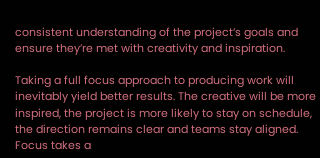consistent understanding of the project’s goals and ensure they’re met with creativity and inspiration.

Taking a full focus approach to producing work will inevitably yield better results. The creative will be more inspired, the project is more likely to stay on schedule, the direction remains clear and teams stay aligned. Focus takes a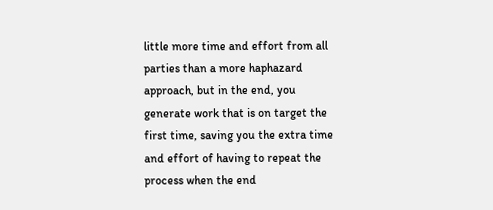little more time and effort from all parties than a more haphazard approach, but in the end, you generate work that is on target the first time, saving you the extra time and effort of having to repeat the process when the end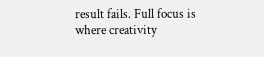result fails. Full focus is where creativity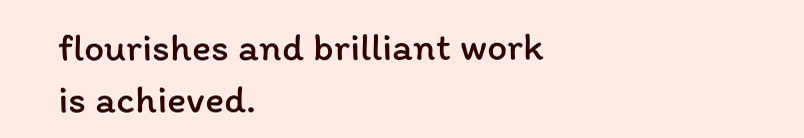flourishes and brilliant work is achieved.